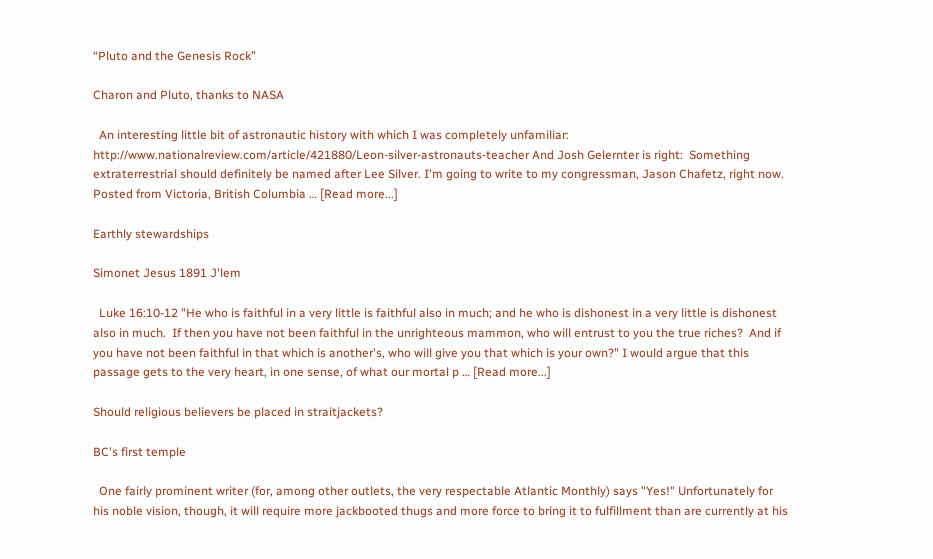“Pluto and the Genesis Rock”

Charon and Pluto, thanks to NASA

  An interesting little bit of astronautic history with which I was completely unfamiliar: http://www.nationalreview.com/article/421880/Leon-silver-astronauts-teacher And Josh Gelernter is right:  Something extraterrestrial should definitely be named after Lee Silver. I'm going to write to my congressman, Jason Chafetz, right now.  Posted from Victoria, British Columbia … [Read more...]

Earthly stewardships

Simonet Jesus 1891 J'lem

  Luke 16:10-12 "He who is faithful in a very little is faithful also in much; and he who is dishonest in a very little is dishonest also in much.  If then you have not been faithful in the unrighteous mammon, who will entrust to you the true riches?  And if you have not been faithful in that which is another's, who will give you that which is your own?" I would argue that this passage gets to the very heart, in one sense, of what our mortal p … [Read more...]

Should religious believers be placed in straitjackets?

BC's first temple

  One fairly prominent writer (for, among other outlets, the very respectable Atlantic Monthly) says "Yes!" Unfortunately for his noble vision, though, it will require more jackbooted thugs and more force to bring it to fulfillment than are currently at his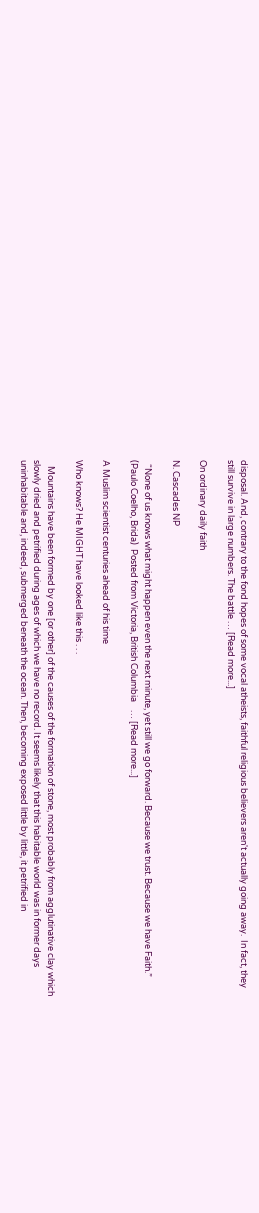disposal. And, contrary to the fond hopes of some vocal atheists, faithful religious believers aren't actually going away.  In fact, they still survive in large numbers. The battle … [Read more...]

On ordinary daily faith

N. Cascades NP

  “None of us knows what might happen even the next minute, yet still we go forward. Because we trust. Because we have Faith.”  (Paulo Coelho, Brida)  Posted from Victoria, British Columbia    … [Read more...]

A Muslim scientist centuries ahead of his time

Who knows? He MIGHT have looked like this . . .

   Mountains have been formed by one [or other] of the causes of the formation of stone, most probably from agglutinative clay which slowly dried and petrified during ages of which we have no record. It seems likely that this habitable world was in former days uninhabitable and, indeed, submerged beneath the ocean. Then, becoming exposed little by little, it petrified in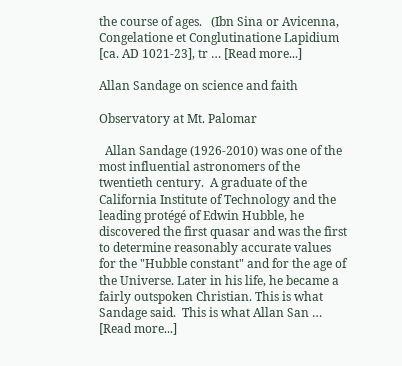the course of ages.   (Ibn Sina or Avicenna, Congelatione et Conglutinatione Lapidium [ca. AD 1021-23], tr … [Read more...]

Allan Sandage on science and faith

Observatory at Mt. Palomar

  Allan Sandage (1926-2010) was one of the most influential astronomers of the twentieth century.  A graduate of the California Institute of Technology and the leading protégé of Edwin Hubble, he discovered the first quasar and was the first to determine reasonably accurate values for the "Hubble constant" and for the age of the Universe. Later in his life, he became a fairly outspoken Christian. This is what Sandage said.  This is what Allan San … [Read more...]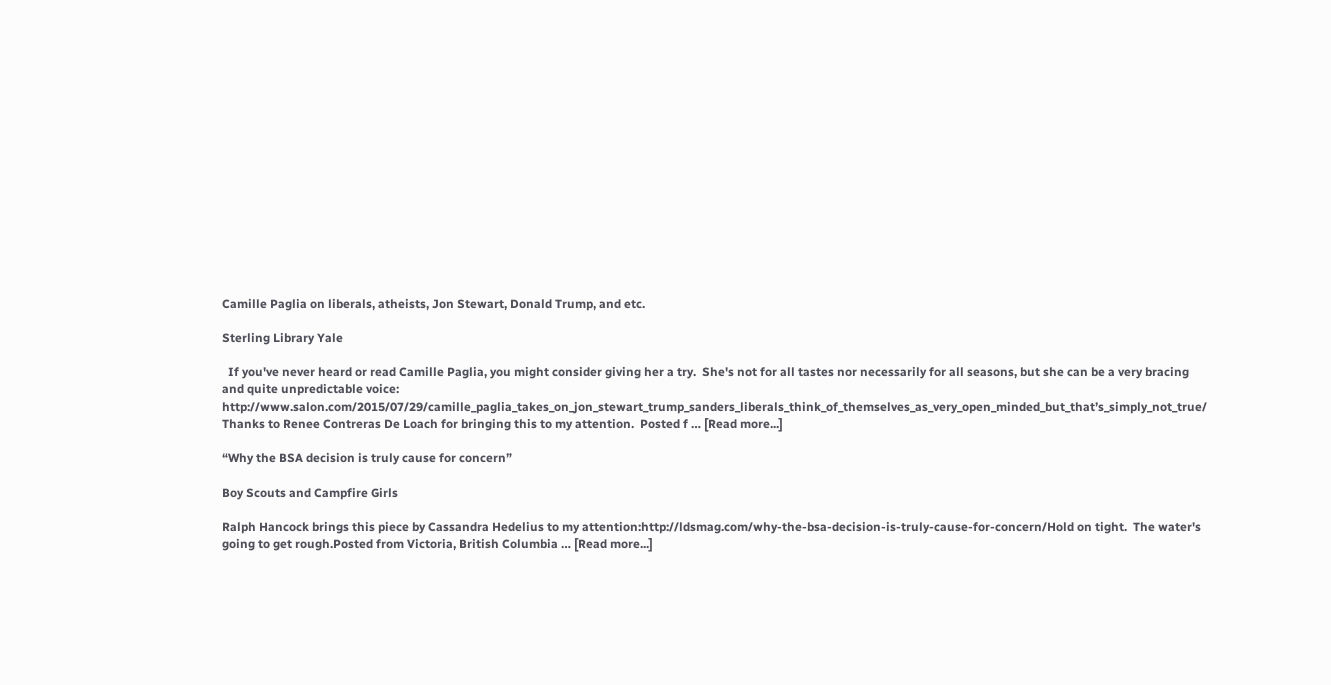Camille Paglia on liberals, atheists, Jon Stewart, Donald Trump, and etc.

Sterling Library Yale

  If you've never heard or read Camille Paglia, you might consider giving her a try.  She's not for all tastes nor necessarily for all seasons, but she can be a very bracing and quite unpredictable voice: http://www.salon.com/2015/07/29/camille_paglia_takes_on_jon_stewart_trump_sanders_liberals_think_of_themselves_as_very_open_minded_but_that’s_simply_not_true/ Thanks to Renee Contreras De Loach for bringing this to my attention.  Posted f … [Read more...]

“Why the BSA decision is truly cause for concern”

Boy Scouts and Campfire Girls

Ralph Hancock brings this piece by Cassandra Hedelius to my attention:http://ldsmag.com/why-the-bsa-decision-is-truly-cause-for-concern/Hold on tight.  The water's going to get rough.Posted from Victoria, British Columbia … [Read more...]